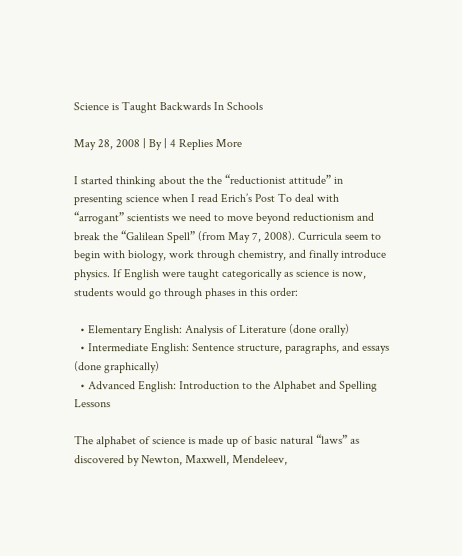Science is Taught Backwards In Schools

May 28, 2008 | By | 4 Replies More

I started thinking about the the “reductionist attitude” in presenting science when I read Erich’s Post To deal with “arrogant” scientists we need to move beyond reductionism and break the “Galilean Spell” (from May 7, 2008). Curricula seem to begin with biology, work through chemistry, and finally introduce physics. If English were taught categorically as science is now, students would go through phases in this order:

  • Elementary English: Analysis of Literature (done orally)
  • Intermediate English: Sentence structure, paragraphs, and essays (done graphically)
  • Advanced English: Introduction to the Alphabet and Spelling Lessons

The alphabet of science is made up of basic natural “laws” as discovered by Newton, Maxwell, Mendeleev,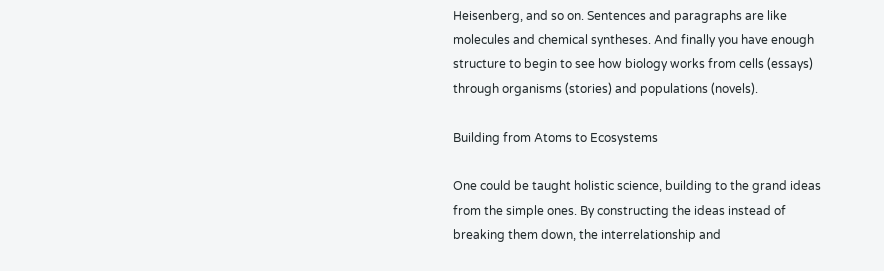Heisenberg, and so on. Sentences and paragraphs are like molecules and chemical syntheses. And finally you have enough structure to begin to see how biology works from cells (essays) through organisms (stories) and populations (novels).

Building from Atoms to Ecosystems

One could be taught holistic science, building to the grand ideas from the simple ones. By constructing the ideas instead of breaking them down, the interrelationship and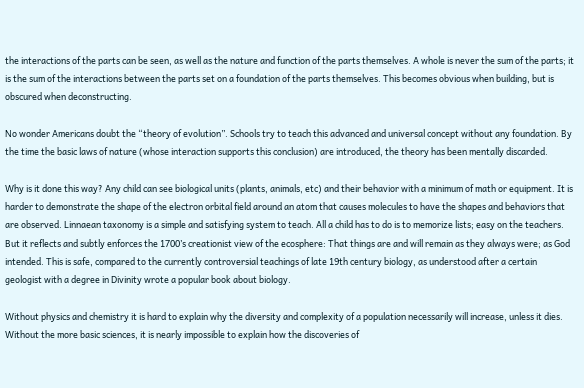the interactions of the parts can be seen, as well as the nature and function of the parts themselves. A whole is never the sum of the parts; it is the sum of the interactions between the parts set on a foundation of the parts themselves. This becomes obvious when building, but is obscured when deconstructing.

No wonder Americans doubt the “theory of evolution”. Schools try to teach this advanced and universal concept without any foundation. By the time the basic laws of nature (whose interaction supports this conclusion) are introduced, the theory has been mentally discarded.

Why is it done this way? Any child can see biological units (plants, animals, etc) and their behavior with a minimum of math or equipment. It is harder to demonstrate the shape of the electron orbital field around an atom that causes molecules to have the shapes and behaviors that are observed. Linnaean taxonomy is a simple and satisfying system to teach. All a child has to do is to memorize lists; easy on the teachers. But it reflects and subtly enforces the 1700’s creationist view of the ecosphere: That things are and will remain as they always were; as God intended. This is safe, compared to the currently controversial teachings of late 19th century biology, as understood after a certain geologist with a degree in Divinity wrote a popular book about biology.

Without physics and chemistry it is hard to explain why the diversity and complexity of a population necessarily will increase, unless it dies. Without the more basic sciences, it is nearly impossible to explain how the discoveries of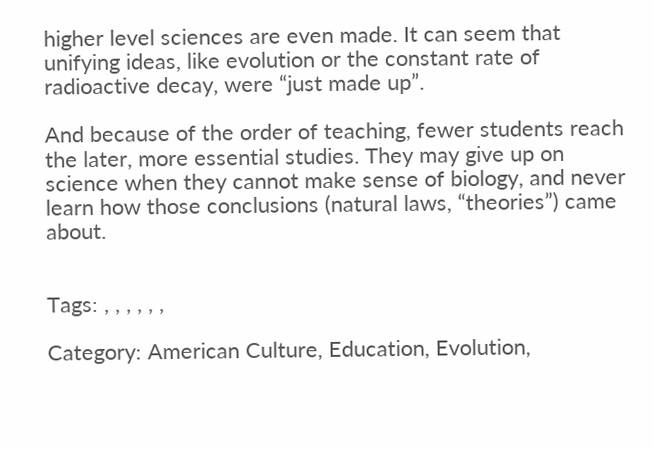higher level sciences are even made. It can seem that unifying ideas, like evolution or the constant rate of radioactive decay, were “just made up”.

And because of the order of teaching, fewer students reach the later, more essential studies. They may give up on science when they cannot make sense of biology, and never learn how those conclusions (natural laws, “theories”) came about.


Tags: , , , , , ,

Category: American Culture, Education, Evolution,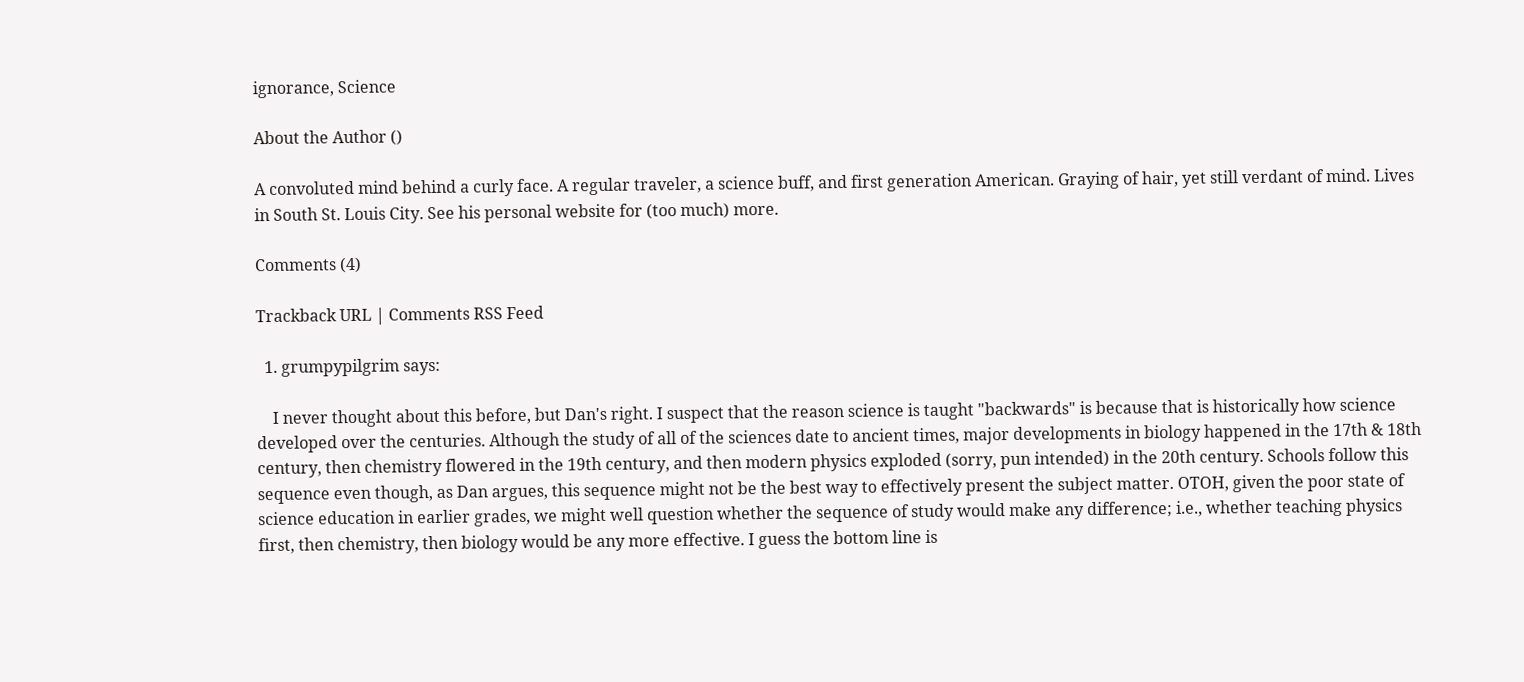ignorance, Science

About the Author ()

A convoluted mind behind a curly face. A regular traveler, a science buff, and first generation American. Graying of hair, yet still verdant of mind. Lives in South St. Louis City. See his personal website for (too much) more.

Comments (4)

Trackback URL | Comments RSS Feed

  1. grumpypilgrim says:

    I never thought about this before, but Dan's right. I suspect that the reason science is taught "backwards" is because that is historically how science developed over the centuries. Although the study of all of the sciences date to ancient times, major developments in biology happened in the 17th & 18th century, then chemistry flowered in the 19th century, and then modern physics exploded (sorry, pun intended) in the 20th century. Schools follow this sequence even though, as Dan argues, this sequence might not be the best way to effectively present the subject matter. OTOH, given the poor state of science education in earlier grades, we might well question whether the sequence of study would make any difference; i.e., whether teaching physics first, then chemistry, then biology would be any more effective. I guess the bottom line is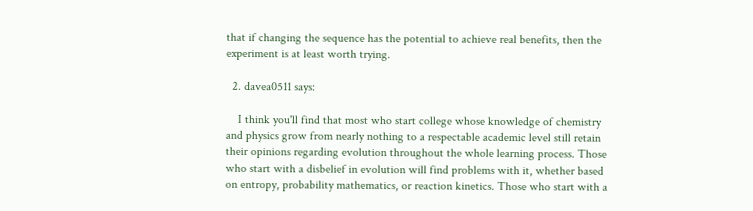that if changing the sequence has the potential to achieve real benefits, then the experiment is at least worth trying.

  2. davea0511 says:

    I think you'll find that most who start college whose knowledge of chemistry and physics grow from nearly nothing to a respectable academic level still retain their opinions regarding evolution throughout the whole learning process. Those who start with a disbelief in evolution will find problems with it, whether based on entropy, probability mathematics, or reaction kinetics. Those who start with a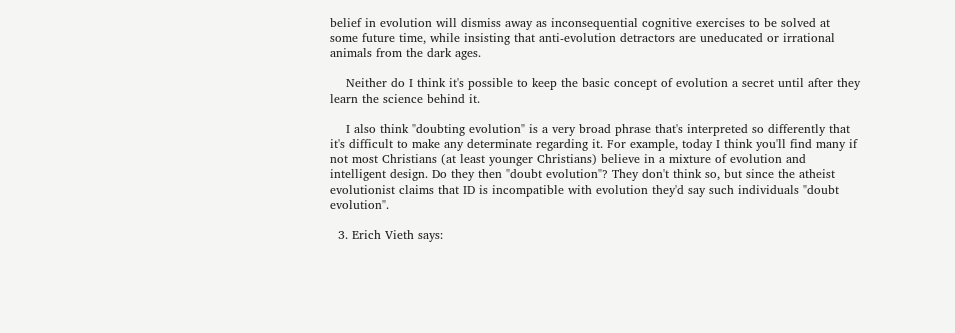belief in evolution will dismiss away as inconsequential cognitive exercises to be solved at some future time, while insisting that anti-evolution detractors are uneducated or irrational animals from the dark ages.

    Neither do I think it's possible to keep the basic concept of evolution a secret until after they learn the science behind it.

    I also think "doubting evolution" is a very broad phrase that's interpreted so differently that it's difficult to make any determinate regarding it. For example, today I think you'll find many if not most Christians (at least younger Christians) believe in a mixture of evolution and intelligent design. Do they then "doubt evolution"? They don't think so, but since the atheist evolutionist claims that ID is incompatible with evolution they'd say such individuals "doubt evolution".

  3. Erich Vieth says: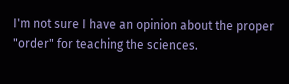I'm not sure I have an opinion about the proper "order" for teaching the sciences.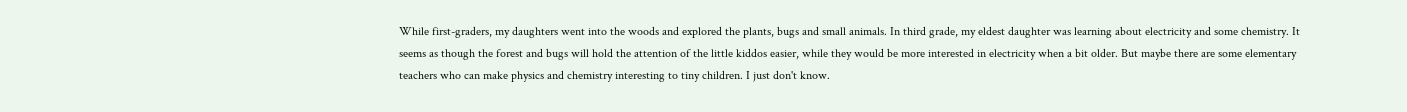While first-graders, my daughters went into the woods and explored the plants, bugs and small animals. In third grade, my eldest daughter was learning about electricity and some chemistry. It seems as though the forest and bugs will hold the attention of the little kiddos easier, while they would be more interested in electricity when a bit older. But maybe there are some elementary teachers who can make physics and chemistry interesting to tiny children. I just don't know.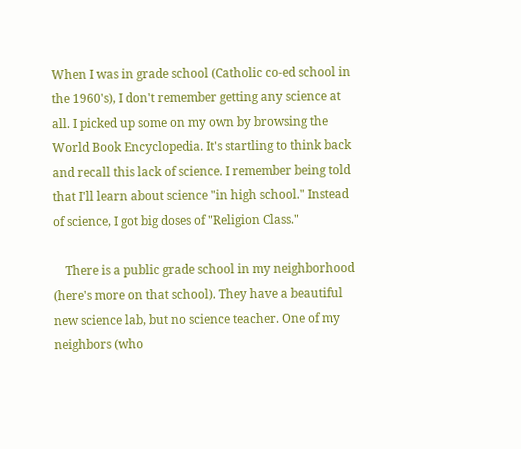When I was in grade school (Catholic co-ed school in the 1960's), I don't remember getting any science at all. I picked up some on my own by browsing the World Book Encyclopedia. It's startling to think back and recall this lack of science. I remember being told that I'll learn about science "in high school." Instead of science, I got big doses of "Religion Class."

    There is a public grade school in my neighborhood (here's more on that school). They have a beautiful new science lab, but no science teacher. One of my neighbors (who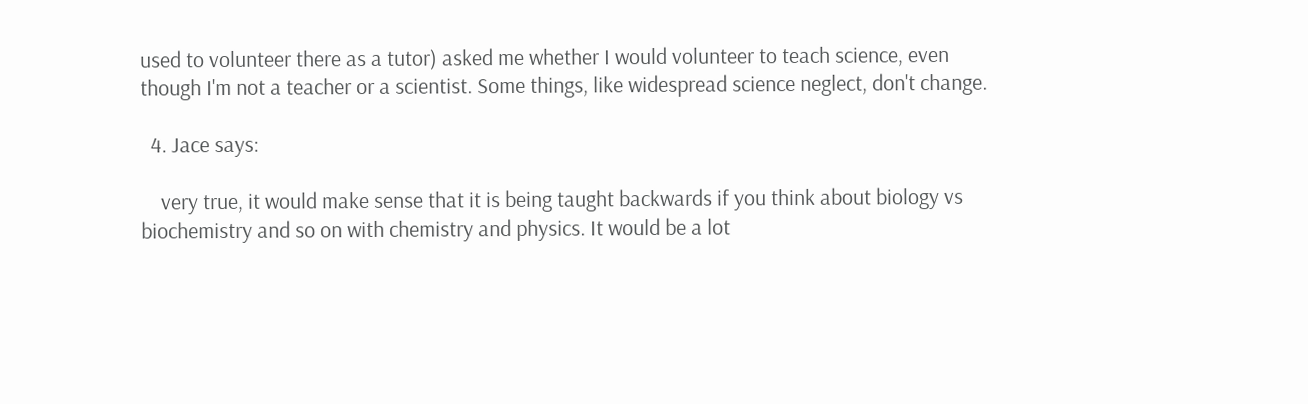used to volunteer there as a tutor) asked me whether I would volunteer to teach science, even though I'm not a teacher or a scientist. Some things, like widespread science neglect, don't change.

  4. Jace says:

    very true, it would make sense that it is being taught backwards if you think about biology vs biochemistry and so on with chemistry and physics. It would be a lot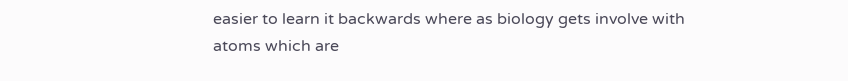easier to learn it backwards where as biology gets involve with atoms which are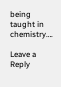being taught in chemistry….

Leave a Reply